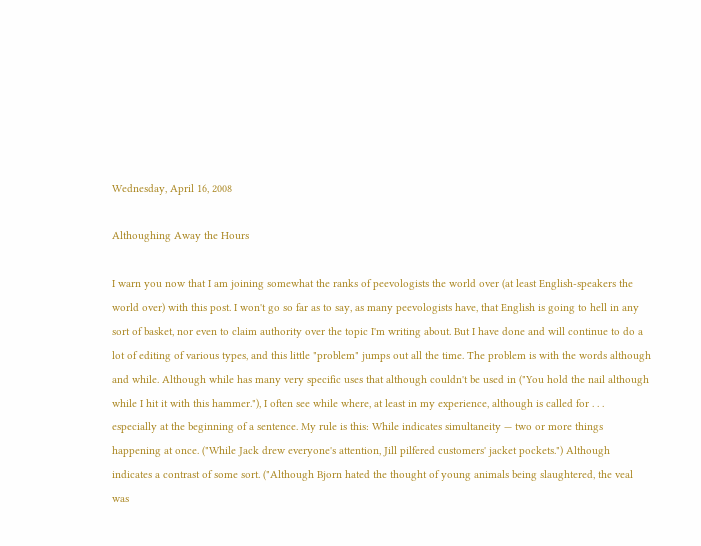Wednesday, April 16, 2008

Althoughing Away the Hours

I warn you now that I am joining somewhat the ranks of peevologists the world over (at least English-speakers the world over) with this post. I won't go so far as to say, as many peevologists have, that English is going to hell in any sort of basket, nor even to claim authority over the topic I'm writing about. But I have done and will continue to do a lot of editing of various types, and this little "problem" jumps out all the time. The problem is with the words although and while. Although while has many very specific uses that although couldn't be used in ("You hold the nail although while I hit it with this hammer."), I often see while where, at least in my experience, although is called for . . . especially at the beginning of a sentence. My rule is this: While indicates simultaneity — two or more things happening at once. ("While Jack drew everyone's attention, Jill pilfered customers' jacket pockets.") Although indicates a contrast of some sort. ("Although Bjorn hated the thought of young animals being slaughtered, the veal was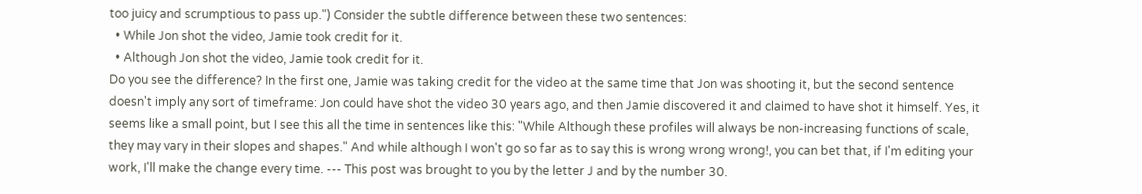too juicy and scrumptious to pass up.") Consider the subtle difference between these two sentences:
  • While Jon shot the video, Jamie took credit for it.
  • Although Jon shot the video, Jamie took credit for it.
Do you see the difference? In the first one, Jamie was taking credit for the video at the same time that Jon was shooting it, but the second sentence doesn't imply any sort of timeframe: Jon could have shot the video 30 years ago, and then Jamie discovered it and claimed to have shot it himself. Yes, it seems like a small point, but I see this all the time in sentences like this: "While Although these profiles will always be non-increasing functions of scale, they may vary in their slopes and shapes." And while although I won't go so far as to say this is wrong wrong wrong!, you can bet that, if I'm editing your work, I'll make the change every time. --- This post was brought to you by the letter J and by the number 30.